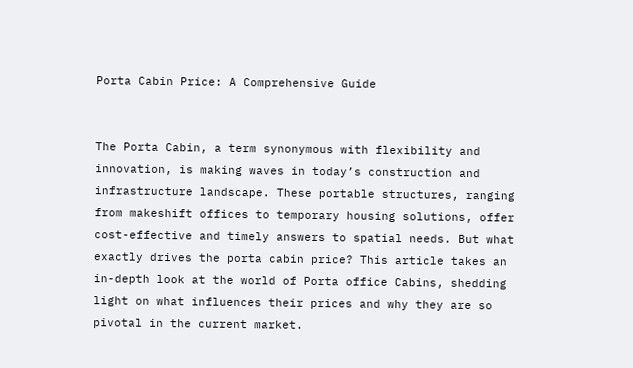Porta Cabin Price: A Comprehensive Guide


The Porta Cabin, a term synonymous with flexibility and innovation, is making waves in today’s construction and infrastructure landscape. These portable structures, ranging from makeshift offices to temporary housing solutions, offer cost-effective and timely answers to spatial needs. But what exactly drives the porta cabin price? This article takes an in-depth look at the world of Porta office Cabins, shedding light on what influences their prices and why they are so pivotal in the current market.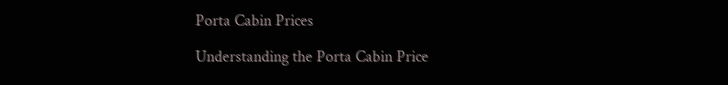Porta Cabin Prices

Understanding the Porta Cabin Price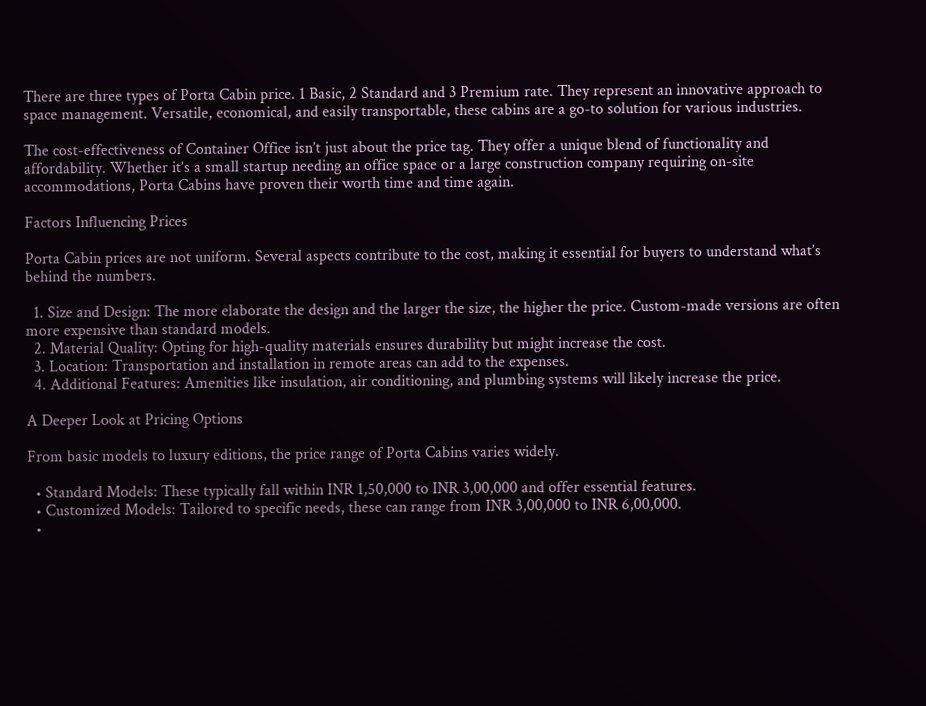There are three types of Porta Cabin price. 1 Basic, 2 Standard and 3 Premium rate. They represent an innovative approach to space management. Versatile, economical, and easily transportable, these cabins are a go-to solution for various industries.

The cost-effectiveness of Container Office isn’t just about the price tag. They offer a unique blend of functionality and affordability. Whether it’s a small startup needing an office space or a large construction company requiring on-site accommodations, Porta Cabins have proven their worth time and time again.

Factors Influencing Prices

Porta Cabin prices are not uniform. Several aspects contribute to the cost, making it essential for buyers to understand what’s behind the numbers.

  1. Size and Design: The more elaborate the design and the larger the size, the higher the price. Custom-made versions are often more expensive than standard models.
  2. Material Quality: Opting for high-quality materials ensures durability but might increase the cost.
  3. Location: Transportation and installation in remote areas can add to the expenses.
  4. Additional Features: Amenities like insulation, air conditioning, and plumbing systems will likely increase the price.

A Deeper Look at Pricing Options

From basic models to luxury editions, the price range of Porta Cabins varies widely.

  • Standard Models: These typically fall within INR 1,50,000 to INR 3,00,000 and offer essential features.
  • Customized Models: Tailored to specific needs, these can range from INR 3,00,000 to INR 6,00,000.
  •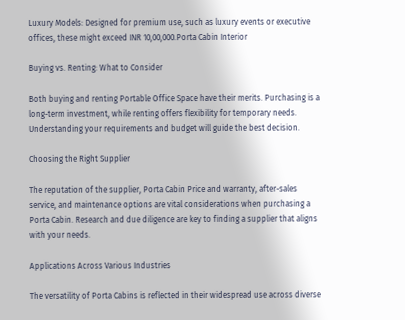Luxury Models: Designed for premium use, such as luxury events or executive offices, these might exceed INR 10,00,000.Porta Cabin Interior

Buying vs. Renting: What to Consider

Both buying and renting Portable Office Space have their merits. Purchasing is a long-term investment, while renting offers flexibility for temporary needs. Understanding your requirements and budget will guide the best decision.

Choosing the Right Supplier

The reputation of the supplier, Porta Cabin Price and warranty, after-sales service, and maintenance options are vital considerations when purchasing a Porta Cabin. Research and due diligence are key to finding a supplier that aligns with your needs.

Applications Across Various Industries

The versatility of Porta Cabins is reflected in their widespread use across diverse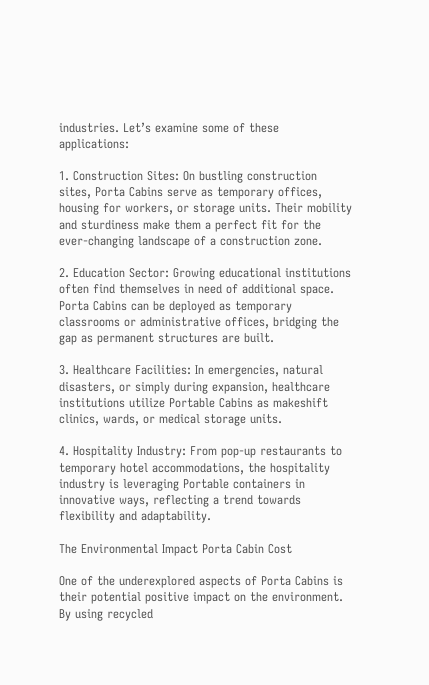industries. Let’s examine some of these applications:

1. Construction Sites: On bustling construction sites, Porta Cabins serve as temporary offices, housing for workers, or storage units. Their mobility and sturdiness make them a perfect fit for the ever-changing landscape of a construction zone.

2. Education Sector: Growing educational institutions often find themselves in need of additional space. Porta Cabins can be deployed as temporary classrooms or administrative offices, bridging the gap as permanent structures are built.

3. Healthcare Facilities: In emergencies, natural disasters, or simply during expansion, healthcare institutions utilize Portable Cabins as makeshift clinics, wards, or medical storage units.

4. Hospitality Industry: From pop-up restaurants to temporary hotel accommodations, the hospitality industry is leveraging Portable containers in innovative ways, reflecting a trend towards flexibility and adaptability.

The Environmental Impact Porta Cabin Cost

One of the underexplored aspects of Porta Cabins is their potential positive impact on the environment. By using recycled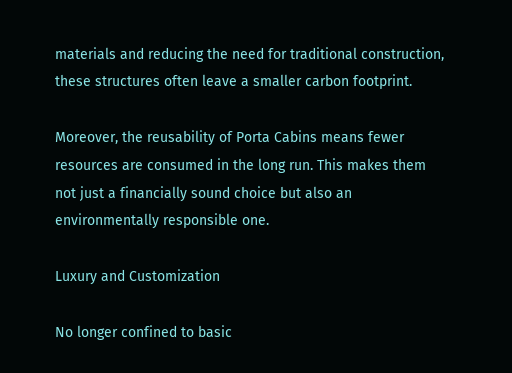materials and reducing the need for traditional construction, these structures often leave a smaller carbon footprint.

Moreover, the reusability of Porta Cabins means fewer resources are consumed in the long run. This makes them not just a financially sound choice but also an environmentally responsible one.

Luxury and Customization

No longer confined to basic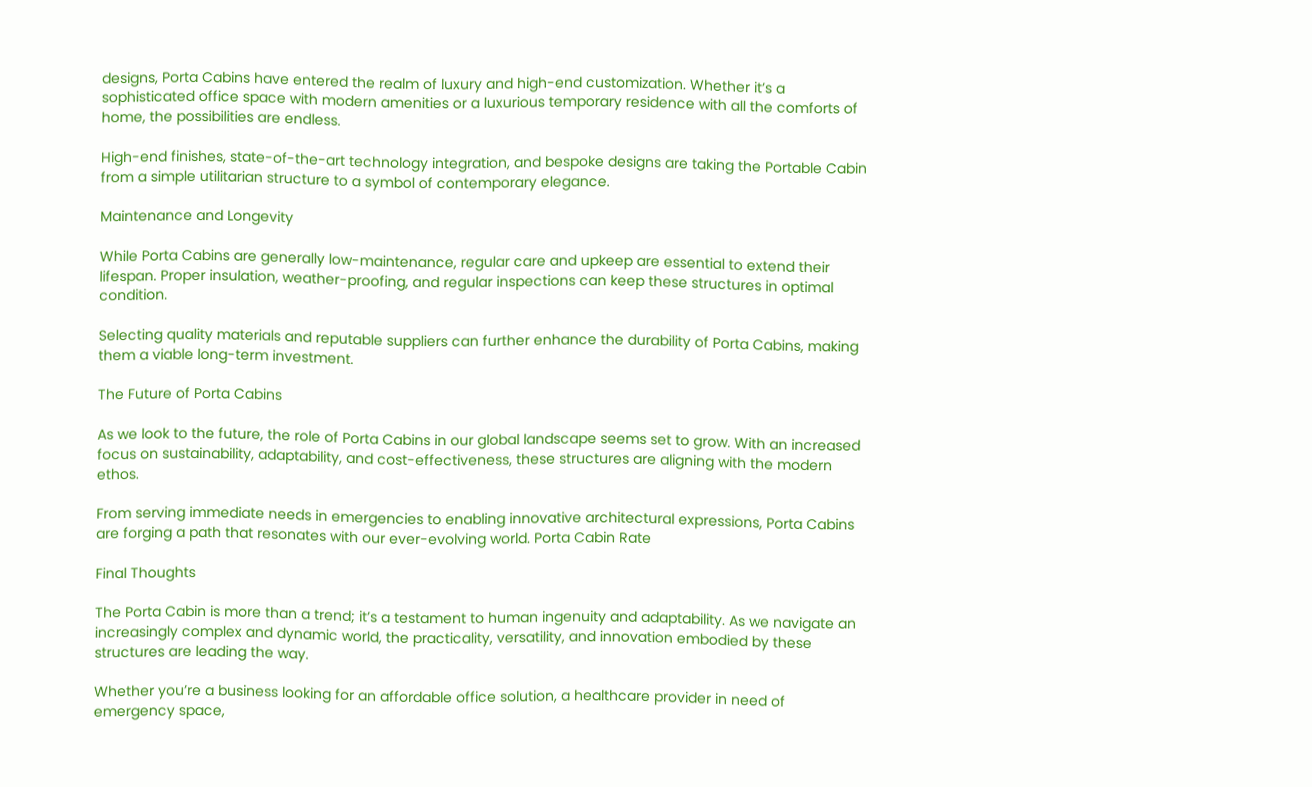designs, Porta Cabins have entered the realm of luxury and high-end customization. Whether it’s a sophisticated office space with modern amenities or a luxurious temporary residence with all the comforts of home, the possibilities are endless.

High-end finishes, state-of-the-art technology integration, and bespoke designs are taking the Portable Cabin from a simple utilitarian structure to a symbol of contemporary elegance.

Maintenance and Longevity

While Porta Cabins are generally low-maintenance, regular care and upkeep are essential to extend their lifespan. Proper insulation, weather-proofing, and regular inspections can keep these structures in optimal condition.

Selecting quality materials and reputable suppliers can further enhance the durability of Porta Cabins, making them a viable long-term investment.

The Future of Porta Cabins

As we look to the future, the role of Porta Cabins in our global landscape seems set to grow. With an increased focus on sustainability, adaptability, and cost-effectiveness, these structures are aligning with the modern ethos.

From serving immediate needs in emergencies to enabling innovative architectural expressions, Porta Cabins are forging a path that resonates with our ever-evolving world. Porta Cabin Rate

Final Thoughts

The Porta Cabin is more than a trend; it’s a testament to human ingenuity and adaptability. As we navigate an increasingly complex and dynamic world, the practicality, versatility, and innovation embodied by these structures are leading the way.

Whether you’re a business looking for an affordable office solution, a healthcare provider in need of emergency space,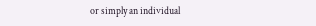or simply an individual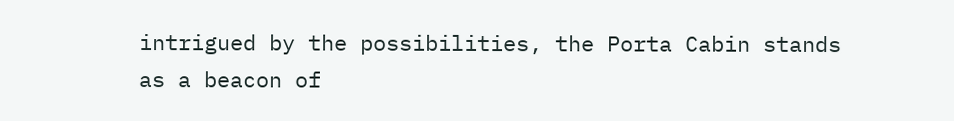intrigued by the possibilities, the Porta Cabin stands as a beacon of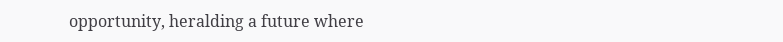opportunity, heralding a future where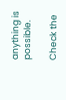anything is possible.

Check the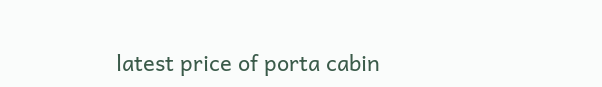latest price of porta cabin